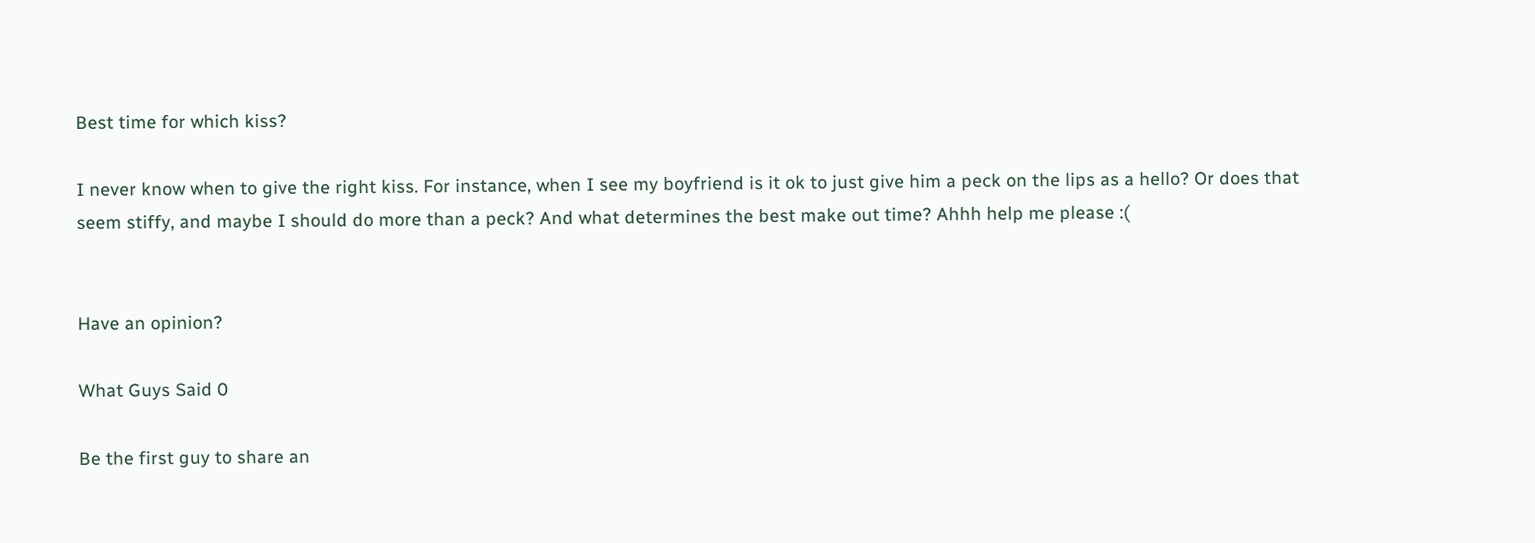Best time for which kiss?

I never know when to give the right kiss. For instance, when I see my boyfriend is it ok to just give him a peck on the lips as a hello? Or does that seem stiffy, and maybe I should do more than a peck? And what determines the best make out time? Ahhh help me please :(


Have an opinion?

What Guys Said 0

Be the first guy to share an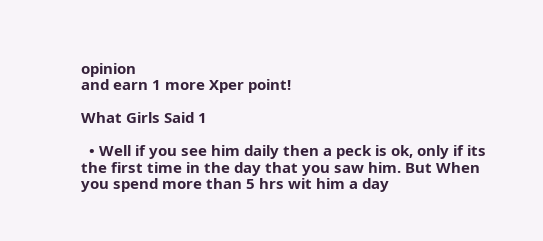opinion
and earn 1 more Xper point!

What Girls Said 1

  • Well if you see him daily then a peck is ok, only if its the first time in the day that you saw him. But When you spend more than 5 hrs wit him a day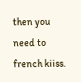then you need to french kiiss.